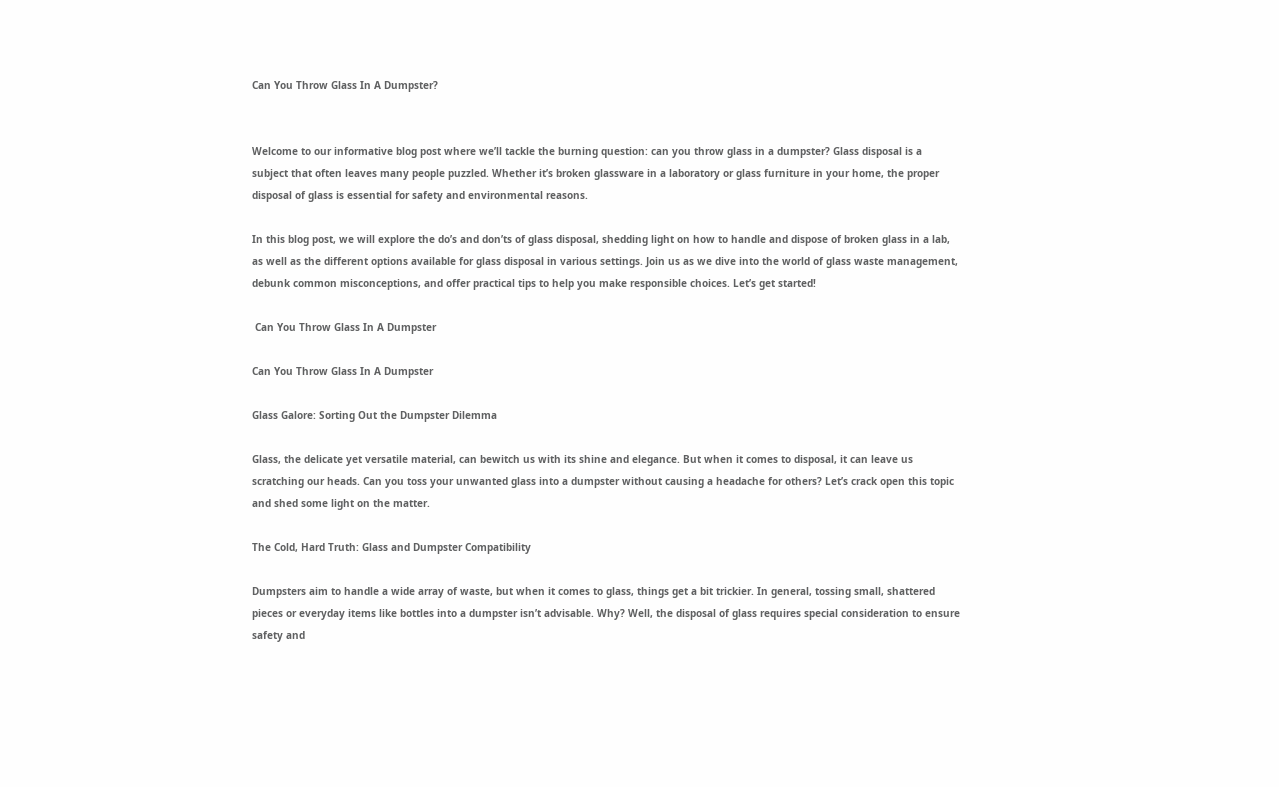Can You Throw Glass In A Dumpster?


Welcome to our informative blog post where we’ll tackle the burning question: can you throw glass in a dumpster? Glass disposal is a subject that often leaves many people puzzled. Whether it’s broken glassware in a laboratory or glass furniture in your home, the proper disposal of glass is essential for safety and environmental reasons.

In this blog post, we will explore the do’s and don’ts of glass disposal, shedding light on how to handle and dispose of broken glass in a lab, as well as the different options available for glass disposal in various settings. Join us as we dive into the world of glass waste management, debunk common misconceptions, and offer practical tips to help you make responsible choices. Let’s get started!

 Can You Throw Glass In A Dumpster

Can You Throw Glass In A Dumpster

Glass Galore: Sorting Out the Dumpster Dilemma

Glass, the delicate yet versatile material, can bewitch us with its shine and elegance. But when it comes to disposal, it can leave us scratching our heads. Can you toss your unwanted glass into a dumpster without causing a headache for others? Let’s crack open this topic and shed some light on the matter.

The Cold, Hard Truth: Glass and Dumpster Compatibility

Dumpsters aim to handle a wide array of waste, but when it comes to glass, things get a bit trickier. In general, tossing small, shattered pieces or everyday items like bottles into a dumpster isn’t advisable. Why? Well, the disposal of glass requires special consideration to ensure safety and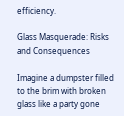efficiency.

Glass Masquerade: Risks and Consequences

Imagine a dumpster filled to the brim with broken glass like a party gone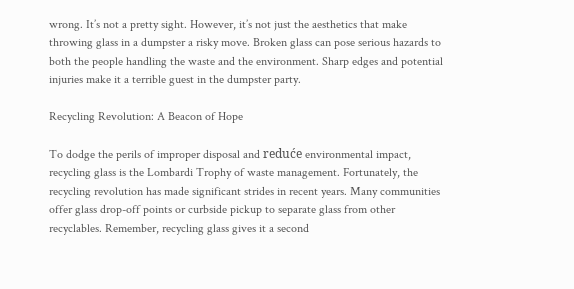wrong. It’s not a pretty sight. However, it’s not just the aesthetics that make throwing glass in a dumpster a risky move. Broken glass can pose serious hazards to both the people handling the waste and the environment. Sharp edges and potential injuries make it a terrible guest in the dumpster party.

Recycling Revolution: A Beacon of Hope

To dodge the perils of improper disposal and reduće environmental impact, recycling glass is the Lombardi Trophy of waste management. Fortunately, the recycling revolution has made significant strides in recent years. Many communities offer glass drop-off points or curbside pickup to separate glass from other recyclables. Remember, recycling glass gives it a second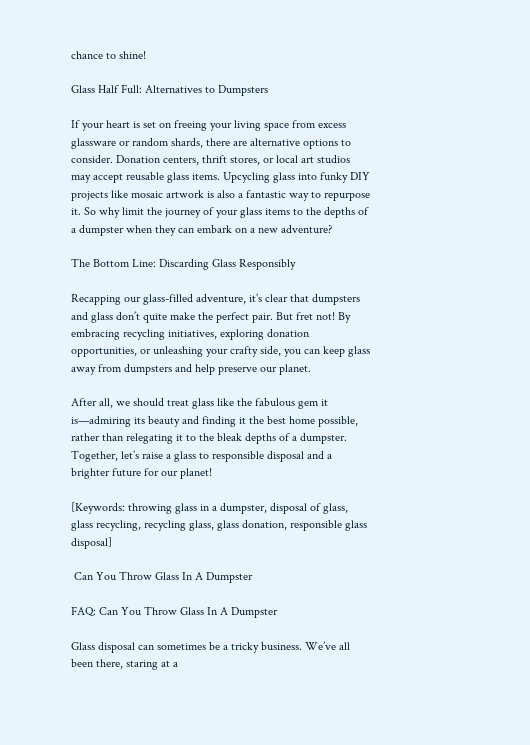chance to shine!

Glass Half Full: Alternatives to Dumpsters

If your heart is set on freeing your living space from excess glassware or random shards, there are alternative options to consider. Donation centers, thrift stores, or local art studios may accept reusable glass items. Upcycling glass into funky DIY projects like mosaic artwork is also a fantastic way to repurpose it. So why limit the journey of your glass items to the depths of a dumpster when they can embark on a new adventure?

The Bottom Line: Discarding Glass Responsibly

Recapping our glass-filled adventure, it’s clear that dumpsters and glass don’t quite make the perfect pair. But fret not! By embracing recycling initiatives, exploring donation opportunities, or unleashing your crafty side, you can keep glass away from dumpsters and help preserve our planet.

After all, we should treat glass like the fabulous gem it is—admiring its beauty and finding it the best home possible, rather than relegating it to the bleak depths of a dumpster. Together, let’s raise a glass to responsible disposal and a brighter future for our planet!

[Keywords: throwing glass in a dumpster, disposal of glass, glass recycling, recycling glass, glass donation, responsible glass disposal]

 Can You Throw Glass In A Dumpster

FAQ: Can You Throw Glass In A Dumpster

Glass disposal can sometimes be a tricky business. We’ve all been there, staring at a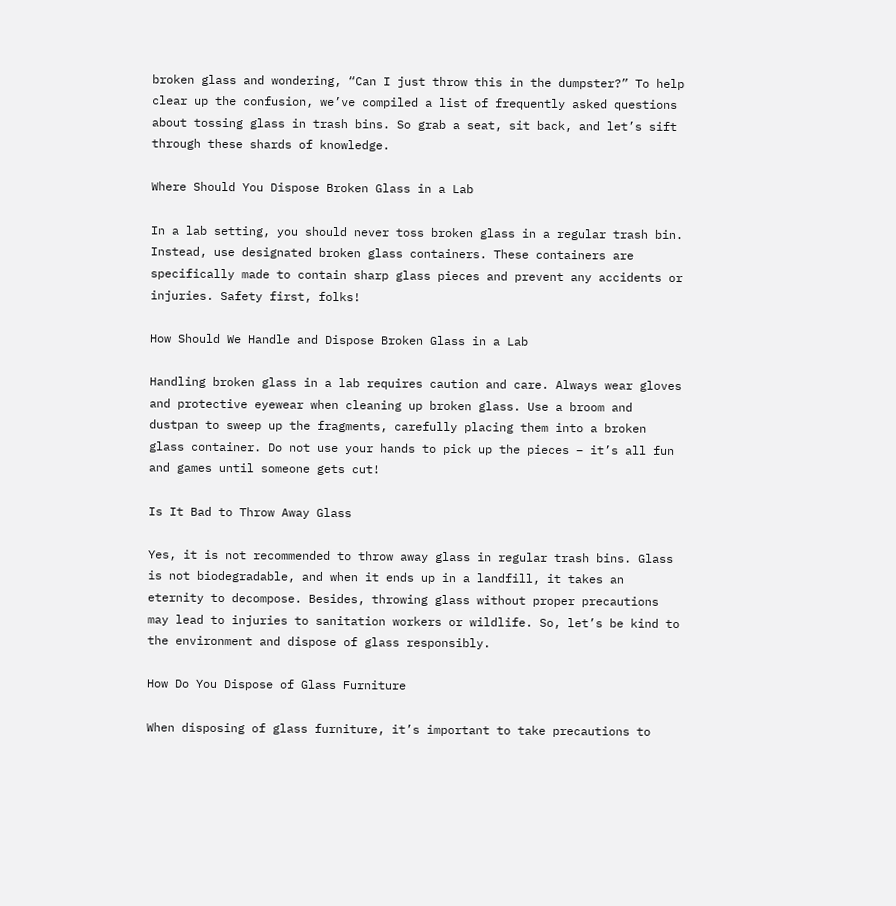broken glass and wondering, “Can I just throw this in the dumpster?” To help clear up the confusion, we’ve compiled a list of frequently asked questions about tossing glass in trash bins. So grab a seat, sit back, and let’s sift through these shards of knowledge.

Where Should You Dispose Broken Glass in a Lab

In a lab setting, you should never toss broken glass in a regular trash bin. Instead, use designated broken glass containers. These containers are specifically made to contain sharp glass pieces and prevent any accidents or injuries. Safety first, folks!

How Should We Handle and Dispose Broken Glass in a Lab

Handling broken glass in a lab requires caution and care. Always wear gloves and protective eyewear when cleaning up broken glass. Use a broom and dustpan to sweep up the fragments, carefully placing them into a broken glass container. Do not use your hands to pick up the pieces – it’s all fun and games until someone gets cut!

Is It Bad to Throw Away Glass

Yes, it is not recommended to throw away glass in regular trash bins. Glass is not biodegradable, and when it ends up in a landfill, it takes an eternity to decompose. Besides, throwing glass without proper precautions may lead to injuries to sanitation workers or wildlife. So, let’s be kind to the environment and dispose of glass responsibly.

How Do You Dispose of Glass Furniture

When disposing of glass furniture, it’s important to take precautions to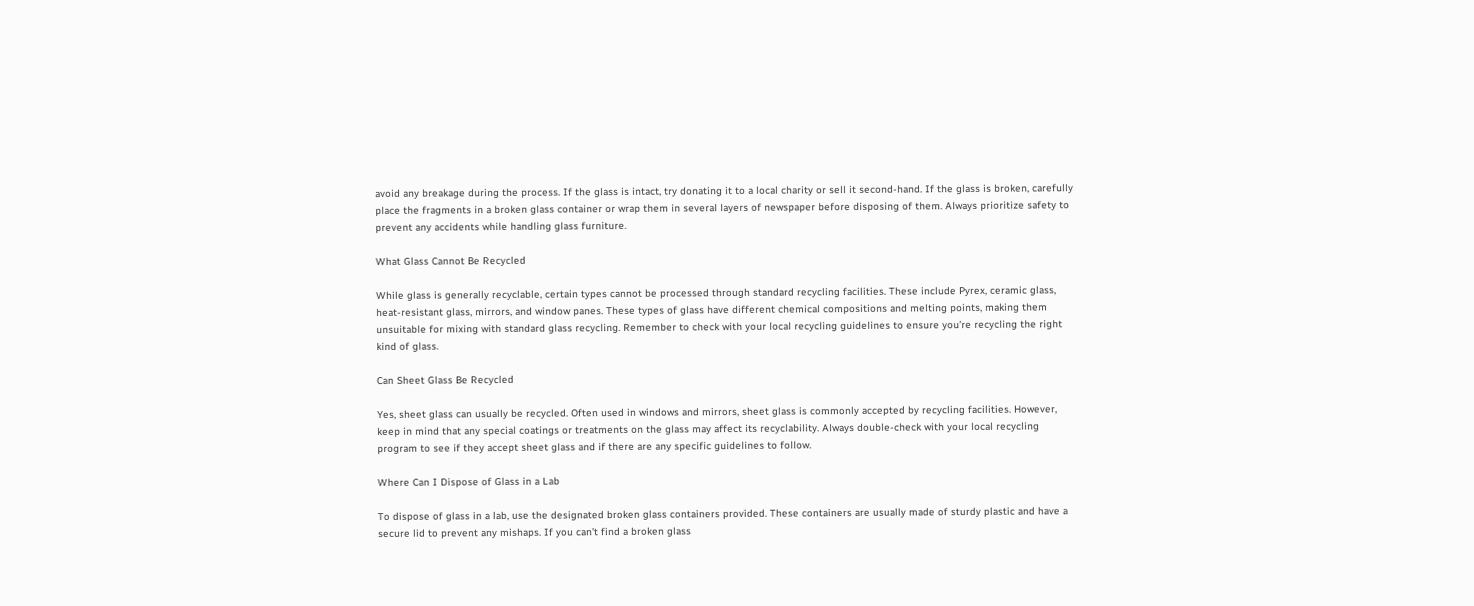avoid any breakage during the process. If the glass is intact, try donating it to a local charity or sell it second-hand. If the glass is broken, carefully place the fragments in a broken glass container or wrap them in several layers of newspaper before disposing of them. Always prioritize safety to prevent any accidents while handling glass furniture.

What Glass Cannot Be Recycled

While glass is generally recyclable, certain types cannot be processed through standard recycling facilities. These include Pyrex, ceramic glass, heat-resistant glass, mirrors, and window panes. These types of glass have different chemical compositions and melting points, making them unsuitable for mixing with standard glass recycling. Remember to check with your local recycling guidelines to ensure you’re recycling the right kind of glass.

Can Sheet Glass Be Recycled

Yes, sheet glass can usually be recycled. Often used in windows and mirrors, sheet glass is commonly accepted by recycling facilities. However, keep in mind that any special coatings or treatments on the glass may affect its recyclability. Always double-check with your local recycling program to see if they accept sheet glass and if there are any specific guidelines to follow.

Where Can I Dispose of Glass in a Lab

To dispose of glass in a lab, use the designated broken glass containers provided. These containers are usually made of sturdy plastic and have a secure lid to prevent any mishaps. If you can’t find a broken glass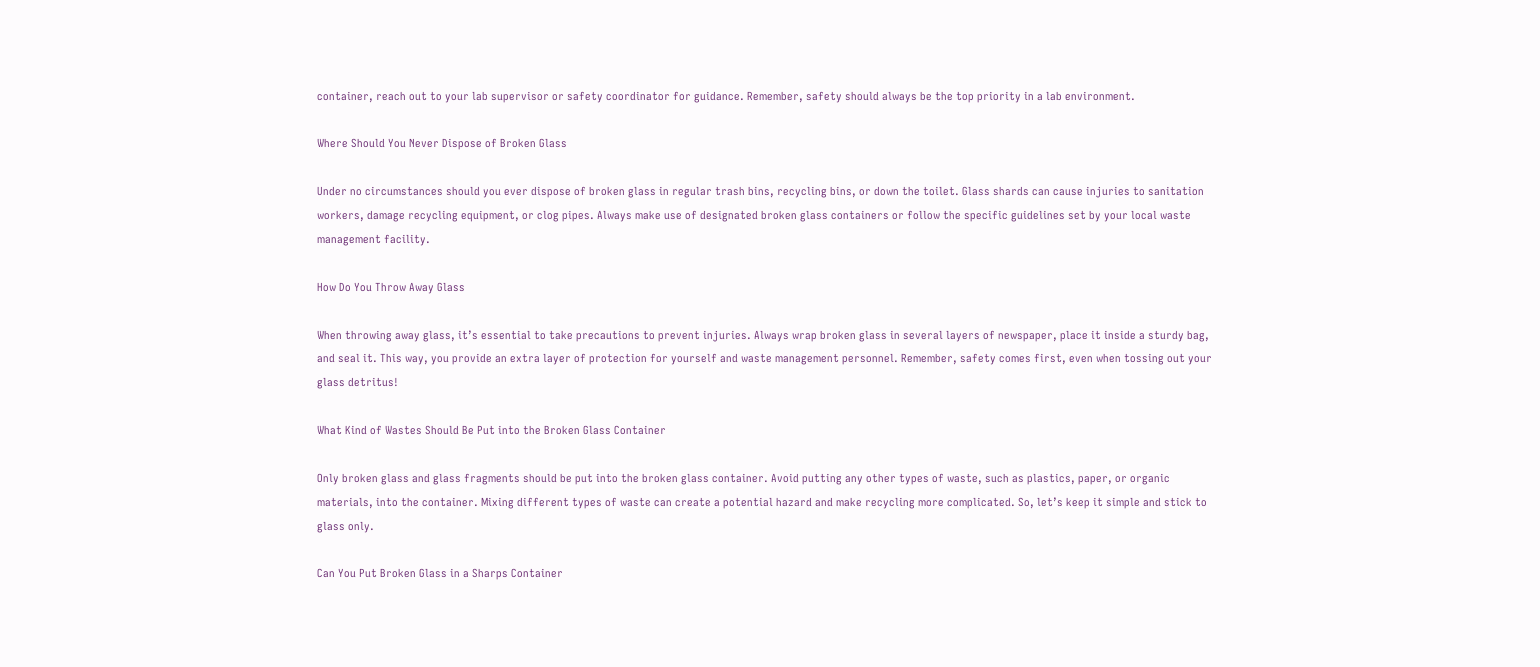container, reach out to your lab supervisor or safety coordinator for guidance. Remember, safety should always be the top priority in a lab environment.

Where Should You Never Dispose of Broken Glass

Under no circumstances should you ever dispose of broken glass in regular trash bins, recycling bins, or down the toilet. Glass shards can cause injuries to sanitation workers, damage recycling equipment, or clog pipes. Always make use of designated broken glass containers or follow the specific guidelines set by your local waste management facility.

How Do You Throw Away Glass

When throwing away glass, it’s essential to take precautions to prevent injuries. Always wrap broken glass in several layers of newspaper, place it inside a sturdy bag, and seal it. This way, you provide an extra layer of protection for yourself and waste management personnel. Remember, safety comes first, even when tossing out your glass detritus!

What Kind of Wastes Should Be Put into the Broken Glass Container

Only broken glass and glass fragments should be put into the broken glass container. Avoid putting any other types of waste, such as plastics, paper, or organic materials, into the container. Mixing different types of waste can create a potential hazard and make recycling more complicated. So, let’s keep it simple and stick to glass only.

Can You Put Broken Glass in a Sharps Container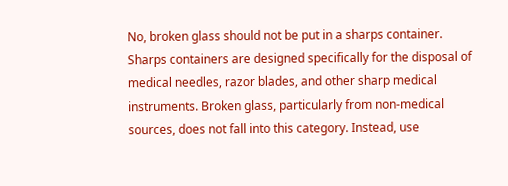No, broken glass should not be put in a sharps container. Sharps containers are designed specifically for the disposal of medical needles, razor blades, and other sharp medical instruments. Broken glass, particularly from non-medical sources, does not fall into this category. Instead, use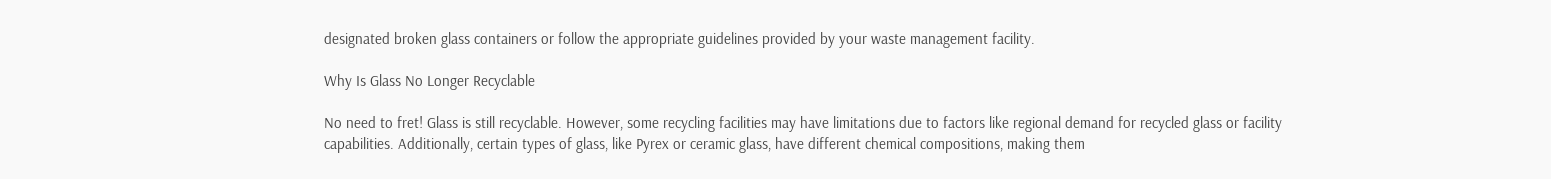designated broken glass containers or follow the appropriate guidelines provided by your waste management facility.

Why Is Glass No Longer Recyclable

No need to fret! Glass is still recyclable. However, some recycling facilities may have limitations due to factors like regional demand for recycled glass or facility capabilities. Additionally, certain types of glass, like Pyrex or ceramic glass, have different chemical compositions, making them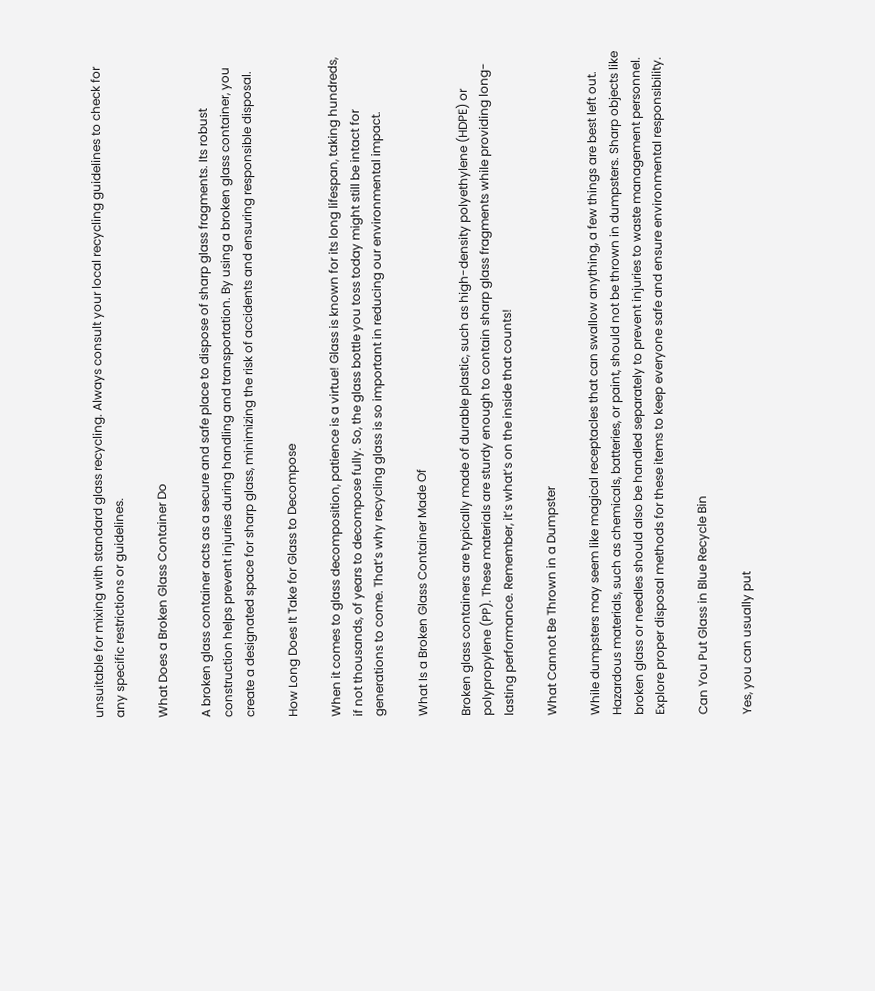unsuitable for mixing with standard glass recycling. Always consult your local recycling guidelines to check for any specific restrictions or guidelines.

What Does a Broken Glass Container Do

A broken glass container acts as a secure and safe place to dispose of sharp glass fragments. Its robust construction helps prevent injuries during handling and transportation. By using a broken glass container, you create a designated space for sharp glass, minimizing the risk of accidents and ensuring responsible disposal.

How Long Does It Take for Glass to Decompose

When it comes to glass decomposition, patience is a virtue! Glass is known for its long lifespan, taking hundreds, if not thousands, of years to decompose fully. So, the glass bottle you toss today might still be intact for generations to come. That’s why recycling glass is so important in reducing our environmental impact.

What Is a Broken Glass Container Made Of

Broken glass containers are typically made of durable plastic, such as high-density polyethylene (HDPE) or polypropylene (PP). These materials are sturdy enough to contain sharp glass fragments while providing long-lasting performance. Remember, it’s what’s on the inside that counts!

What Cannot Be Thrown in a Dumpster

While dumpsters may seem like magical receptacles that can swallow anything, a few things are best left out. Hazardous materials, such as chemicals, batteries, or paint, should not be thrown in dumpsters. Sharp objects like broken glass or needles should also be handled separately to prevent injuries to waste management personnel. Explore proper disposal methods for these items to keep everyone safe and ensure environmental responsibility.

Can You Put Glass in Blue Recycle Bin

Yes, you can usually put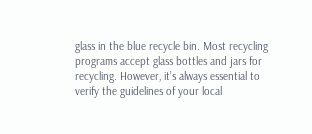glass in the blue recycle bin. Most recycling programs accept glass bottles and jars for recycling. However, it’s always essential to verify the guidelines of your local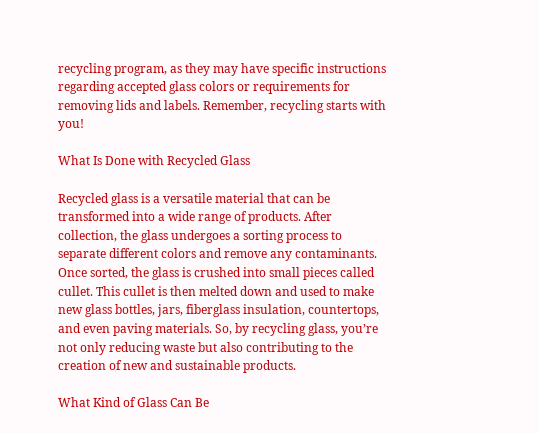recycling program, as they may have specific instructions regarding accepted glass colors or requirements for removing lids and labels. Remember, recycling starts with you!

What Is Done with Recycled Glass

Recycled glass is a versatile material that can be transformed into a wide range of products. After collection, the glass undergoes a sorting process to separate different colors and remove any contaminants. Once sorted, the glass is crushed into small pieces called cullet. This cullet is then melted down and used to make new glass bottles, jars, fiberglass insulation, countertops, and even paving materials. So, by recycling glass, you’re not only reducing waste but also contributing to the creation of new and sustainable products.

What Kind of Glass Can Be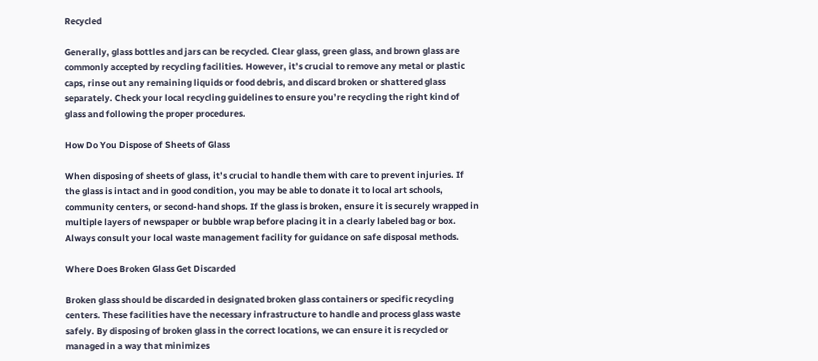Recycled

Generally, glass bottles and jars can be recycled. Clear glass, green glass, and brown glass are commonly accepted by recycling facilities. However, it’s crucial to remove any metal or plastic caps, rinse out any remaining liquids or food debris, and discard broken or shattered glass separately. Check your local recycling guidelines to ensure you’re recycling the right kind of glass and following the proper procedures.

How Do You Dispose of Sheets of Glass

When disposing of sheets of glass, it’s crucial to handle them with care to prevent injuries. If the glass is intact and in good condition, you may be able to donate it to local art schools, community centers, or second-hand shops. If the glass is broken, ensure it is securely wrapped in multiple layers of newspaper or bubble wrap before placing it in a clearly labeled bag or box. Always consult your local waste management facility for guidance on safe disposal methods.

Where Does Broken Glass Get Discarded

Broken glass should be discarded in designated broken glass containers or specific recycling centers. These facilities have the necessary infrastructure to handle and process glass waste safely. By disposing of broken glass in the correct locations, we can ensure it is recycled or managed in a way that minimizes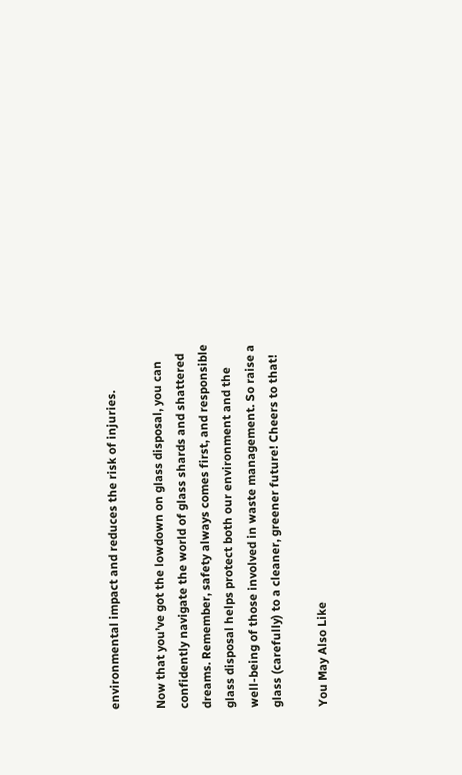environmental impact and reduces the risk of injuries.

Now that you’ve got the lowdown on glass disposal, you can confidently navigate the world of glass shards and shattered dreams. Remember, safety always comes first, and responsible glass disposal helps protect both our environment and the well-being of those involved in waste management. So raise a glass (carefully) to a cleaner, greener future! Cheers to that!

You May Also Like